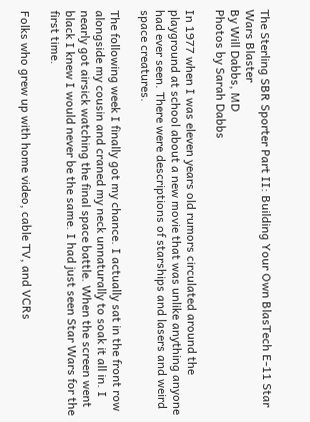The Sterling SBR Sporter Part II: Building Your Own BlasTech E-11 Star Wars Blaster
By Will Dabbs, MD
Photos by Sarah Dabbs

In 1977 when I was eleven years old rumors circulated around the playground at school about a new movie that was unlike anything anyone had ever seen. There were descriptions of starships and lasers and weird space creatures.

The following week I finally got my chance. I actually sat in the front row alongside my cousin and craned my neck unnaturally to soak it all in. I nearly got airsick watching the final space battle. When the screen went black I knew I would never be the same. I had just seen Star Wars for the first time.

Folks who grew up with home video, cable TV, and VCRs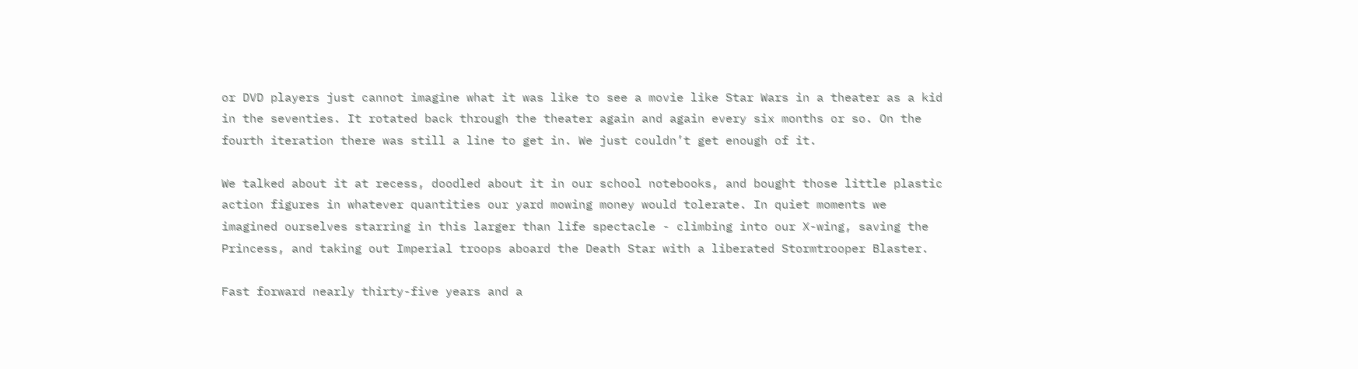or DVD players just cannot imagine what it was like to see a movie like Star Wars in a theater as a kid in the seventies. It rotated back through the theater again and again every six months or so. On the fourth iteration there was still a line to get in. We just couldn’t get enough of it.

We talked about it at recess, doodled about it in our school notebooks, and bought those little plastic action figures in whatever quantities our yard mowing money would tolerate. In quiet moments we imagined ourselves starring in this larger than life spectacle - climbing into our X-wing, saving the Princess, and taking out Imperial troops aboard the Death Star with a liberated Stormtrooper Blaster.

Fast forward nearly thirty-five years and a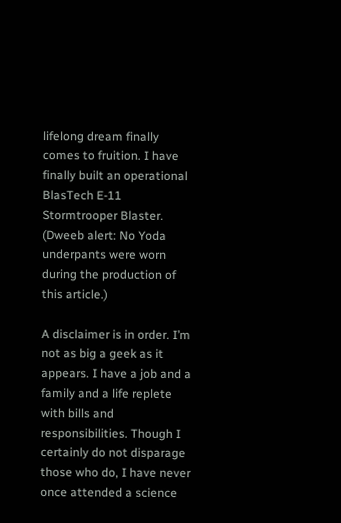lifelong dream finally comes to fruition. I have finally built an operational BlasTech E-11 Stormtrooper Blaster. (Dweeb alert: No Yoda underpants were worn during the production of this article.)

A disclaimer is in order. I’m not as big a geek as it appears. I have a job and a family and a life replete with bills and responsibilities. Though I certainly do not disparage those who do, I have never once attended a science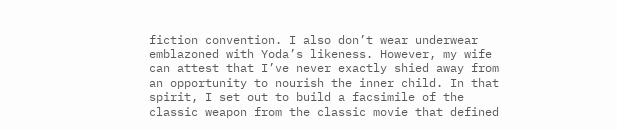fiction convention. I also don’t wear underwear emblazoned with Yoda’s likeness. However, my wife can attest that I’ve never exactly shied away from an opportunity to nourish the inner child. In that spirit, I set out to build a facsimile of the classic weapon from the classic movie that defined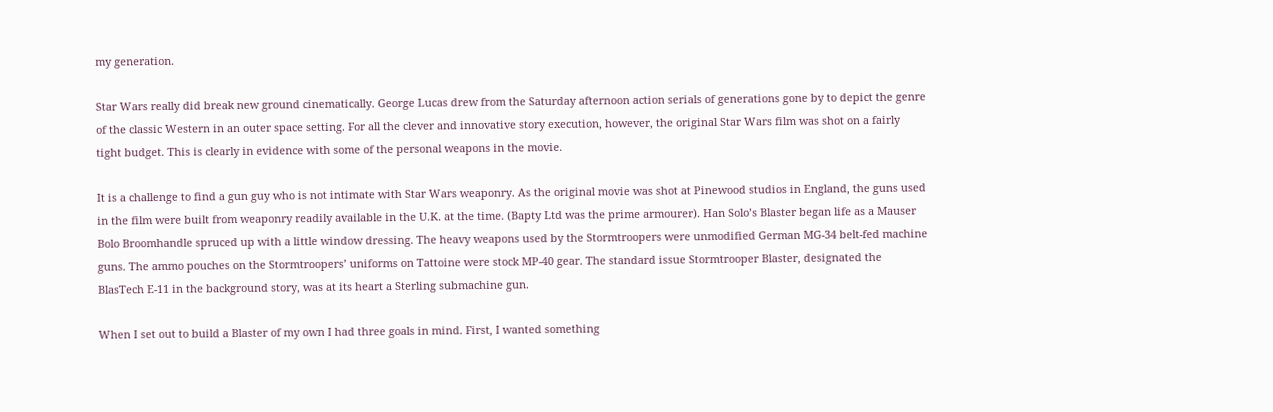my generation.

Star Wars really did break new ground cinematically. George Lucas drew from the Saturday afternoon action serials of generations gone by to depict the genre of the classic Western in an outer space setting. For all the clever and innovative story execution, however, the original Star Wars film was shot on a fairly tight budget. This is clearly in evidence with some of the personal weapons in the movie.

It is a challenge to find a gun guy who is not intimate with Star Wars weaponry. As the original movie was shot at Pinewood studios in England, the guns used in the film were built from weaponry readily available in the U.K. at the time. (Bapty Ltd was the prime armourer). Han Solo’s Blaster began life as a Mauser Bolo Broomhandle spruced up with a little window dressing. The heavy weapons used by the Stormtroopers were unmodified German MG-34 belt-fed machine guns. The ammo pouches on the Stormtroopers’ uniforms on Tattoine were stock MP-40 gear. The standard issue Stormtrooper Blaster, designated the BlasTech E-11 in the background story, was at its heart a Sterling submachine gun.

When I set out to build a Blaster of my own I had three goals in mind. First, I wanted something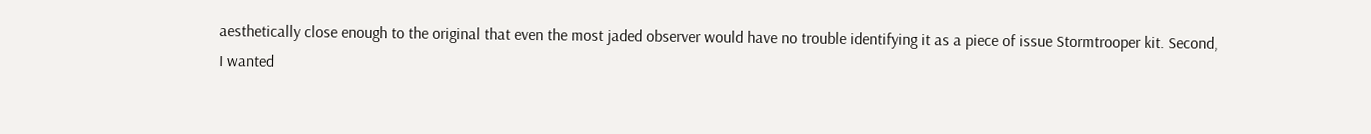aesthetically close enough to the original that even the most jaded observer would have no trouble identifying it as a piece of issue Stormtrooper kit. Second, I wanted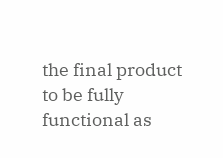the final product to be fully functional as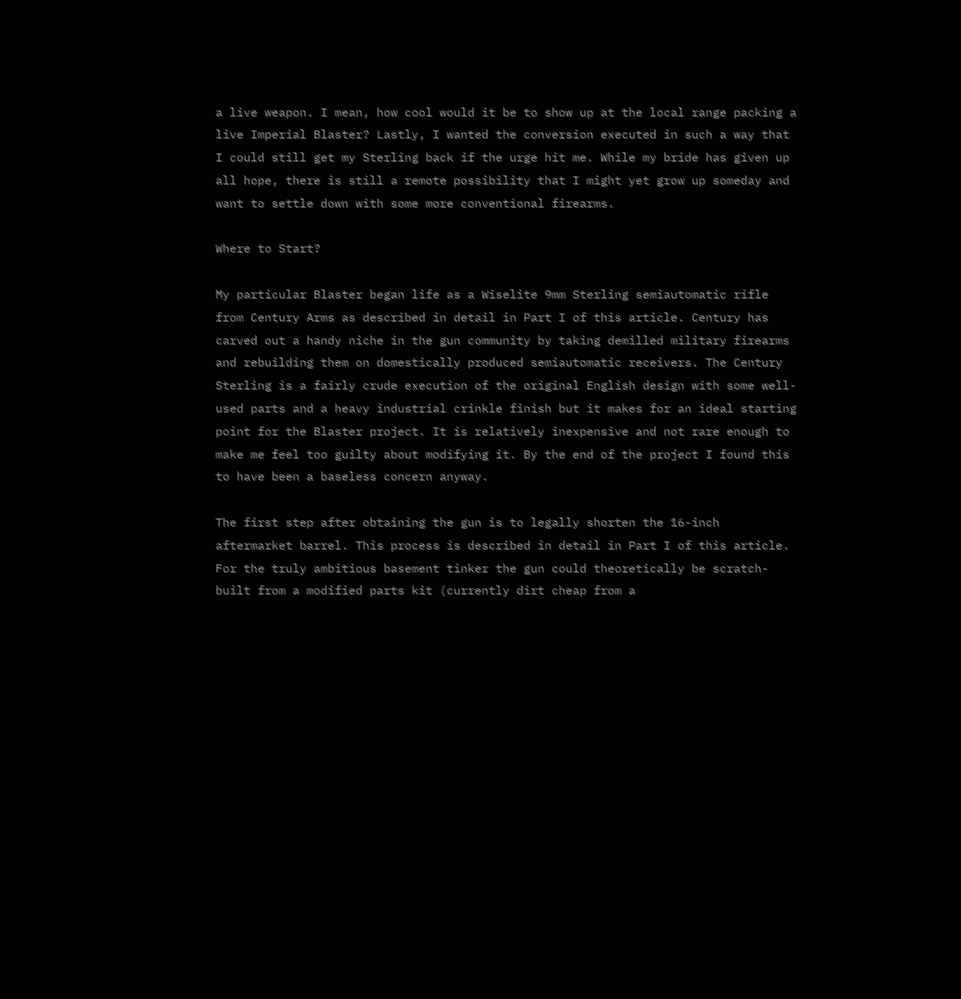a live weapon. I mean, how cool would it be to show up at the local range packing a live Imperial Blaster? Lastly, I wanted the conversion executed in such a way that I could still get my Sterling back if the urge hit me. While my bride has given up all hope, there is still a remote possibility that I might yet grow up someday and want to settle down with some more conventional firearms.

Where to Start?

My particular Blaster began life as a Wiselite 9mm Sterling semiautomatic rifle from Century Arms as described in detail in Part I of this article. Century has carved out a handy niche in the gun community by taking demilled military firearms and rebuilding them on domestically produced semiautomatic receivers. The Century Sterling is a fairly crude execution of the original English design with some well-used parts and a heavy industrial crinkle finish but it makes for an ideal starting point for the Blaster project. It is relatively inexpensive and not rare enough to make me feel too guilty about modifying it. By the end of the project I found this to have been a baseless concern anyway.

The first step after obtaining the gun is to legally shorten the 16-inch aftermarket barrel. This process is described in detail in Part I of this article. For the truly ambitious basement tinker the gun could theoretically be scratch-built from a modified parts kit (currently dirt cheap from a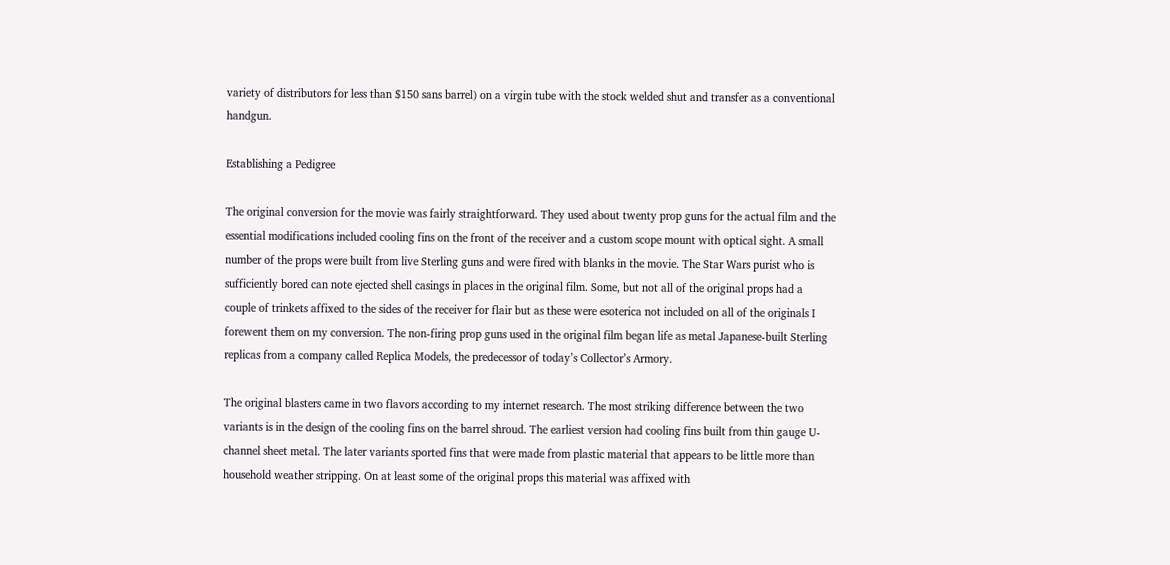variety of distributors for less than $150 sans barrel) on a virgin tube with the stock welded shut and transfer as a conventional handgun.

Establishing a Pedigree

The original conversion for the movie was fairly straightforward. They used about twenty prop guns for the actual film and the essential modifications included cooling fins on the front of the receiver and a custom scope mount with optical sight. A small number of the props were built from live Sterling guns and were fired with blanks in the movie. The Star Wars purist who is sufficiently bored can note ejected shell casings in places in the original film. Some, but not all of the original props had a couple of trinkets affixed to the sides of the receiver for flair but as these were esoterica not included on all of the originals I forewent them on my conversion. The non-firing prop guns used in the original film began life as metal Japanese-built Sterling replicas from a company called Replica Models, the predecessor of today’s Collector’s Armory.

The original blasters came in two flavors according to my internet research. The most striking difference between the two variants is in the design of the cooling fins on the barrel shroud. The earliest version had cooling fins built from thin gauge U-channel sheet metal. The later variants sported fins that were made from plastic material that appears to be little more than household weather stripping. On at least some of the original props this material was affixed with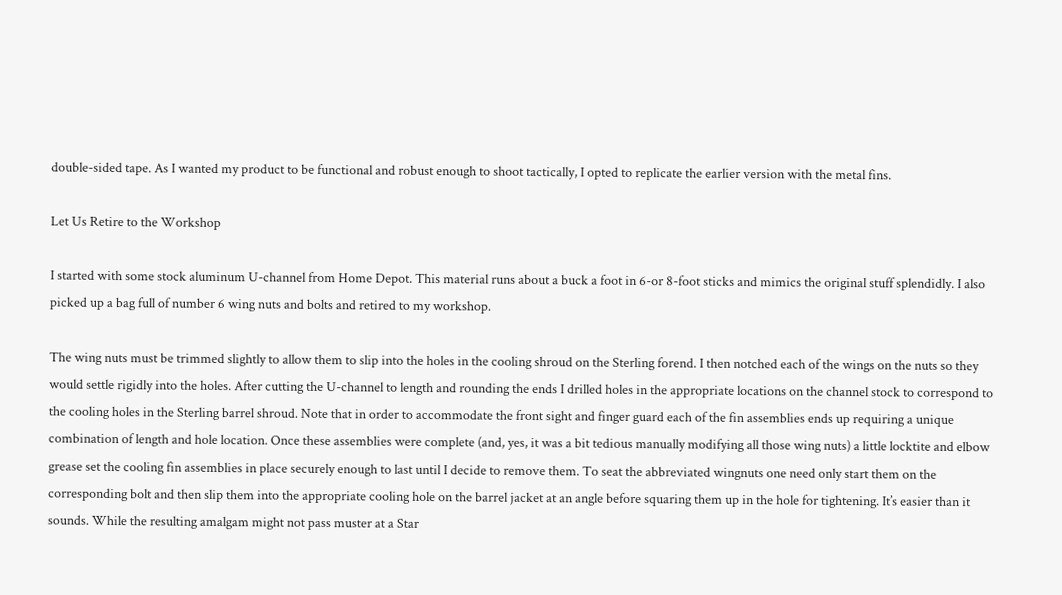double-sided tape. As I wanted my product to be functional and robust enough to shoot tactically, I opted to replicate the earlier version with the metal fins.

Let Us Retire to the Workshop

I started with some stock aluminum U-channel from Home Depot. This material runs about a buck a foot in 6-or 8-foot sticks and mimics the original stuff splendidly. I also picked up a bag full of number 6 wing nuts and bolts and retired to my workshop.

The wing nuts must be trimmed slightly to allow them to slip into the holes in the cooling shroud on the Sterling forend. I then notched each of the wings on the nuts so they would settle rigidly into the holes. After cutting the U-channel to length and rounding the ends I drilled holes in the appropriate locations on the channel stock to correspond to the cooling holes in the Sterling barrel shroud. Note that in order to accommodate the front sight and finger guard each of the fin assemblies ends up requiring a unique combination of length and hole location. Once these assemblies were complete (and, yes, it was a bit tedious manually modifying all those wing nuts) a little locktite and elbow grease set the cooling fin assemblies in place securely enough to last until I decide to remove them. To seat the abbreviated wingnuts one need only start them on the corresponding bolt and then slip them into the appropriate cooling hole on the barrel jacket at an angle before squaring them up in the hole for tightening. It’s easier than it sounds. While the resulting amalgam might not pass muster at a Star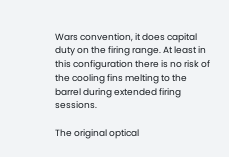Wars convention, it does capital duty on the firing range. At least in this configuration there is no risk of the cooling fins melting to the barrel during extended firing sessions.

The original optical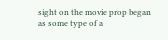sight on the movie prop began as some type of a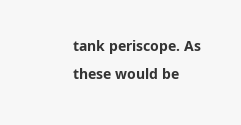tank periscope. As these would be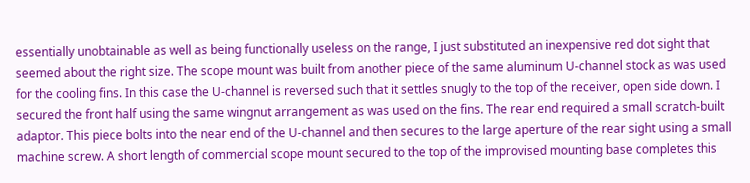essentially unobtainable as well as being functionally useless on the range, I just substituted an inexpensive red dot sight that seemed about the right size. The scope mount was built from another piece of the same aluminum U-channel stock as was used for the cooling fins. In this case the U-channel is reversed such that it settles snugly to the top of the receiver, open side down. I secured the front half using the same wingnut arrangement as was used on the fins. The rear end required a small scratch-built adaptor. This piece bolts into the near end of the U-channel and then secures to the large aperture of the rear sight using a small machine screw. A short length of commercial scope mount secured to the top of the improvised mounting base completes this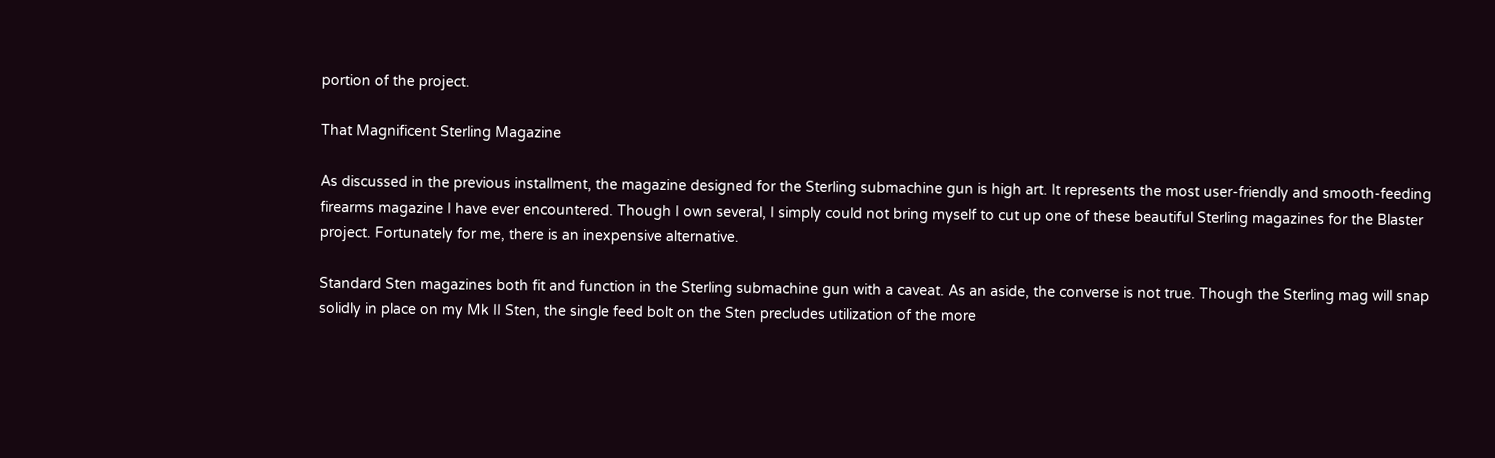portion of the project.

That Magnificent Sterling Magazine

As discussed in the previous installment, the magazine designed for the Sterling submachine gun is high art. It represents the most user-friendly and smooth-feeding firearms magazine I have ever encountered. Though I own several, I simply could not bring myself to cut up one of these beautiful Sterling magazines for the Blaster project. Fortunately for me, there is an inexpensive alternative.

Standard Sten magazines both fit and function in the Sterling submachine gun with a caveat. As an aside, the converse is not true. Though the Sterling mag will snap solidly in place on my Mk II Sten, the single feed bolt on the Sten precludes utilization of the more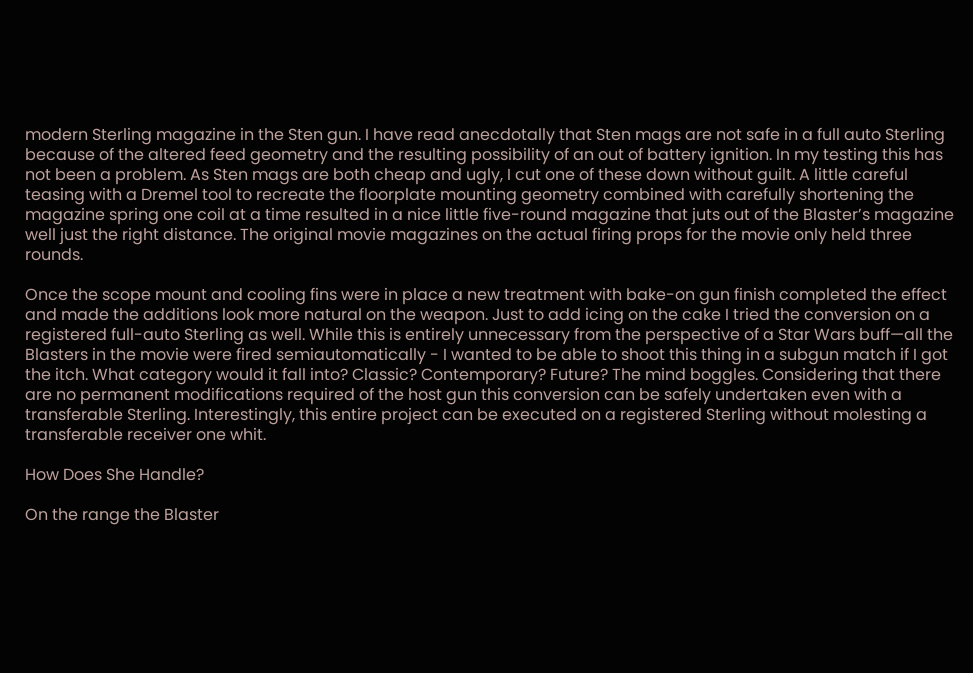modern Sterling magazine in the Sten gun. I have read anecdotally that Sten mags are not safe in a full auto Sterling because of the altered feed geometry and the resulting possibility of an out of battery ignition. In my testing this has not been a problem. As Sten mags are both cheap and ugly, I cut one of these down without guilt. A little careful teasing with a Dremel tool to recreate the floorplate mounting geometry combined with carefully shortening the magazine spring one coil at a time resulted in a nice little five-round magazine that juts out of the Blaster’s magazine well just the right distance. The original movie magazines on the actual firing props for the movie only held three rounds.

Once the scope mount and cooling fins were in place a new treatment with bake-on gun finish completed the effect and made the additions look more natural on the weapon. Just to add icing on the cake I tried the conversion on a registered full-auto Sterling as well. While this is entirely unnecessary from the perspective of a Star Wars buff—all the Blasters in the movie were fired semiautomatically - I wanted to be able to shoot this thing in a subgun match if I got the itch. What category would it fall into? Classic? Contemporary? Future? The mind boggles. Considering that there are no permanent modifications required of the host gun this conversion can be safely undertaken even with a transferable Sterling. Interestingly, this entire project can be executed on a registered Sterling without molesting a transferable receiver one whit.

How Does She Handle?

On the range the Blaster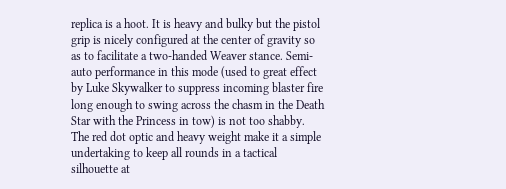replica is a hoot. It is heavy and bulky but the pistol grip is nicely configured at the center of gravity so as to facilitate a two-handed Weaver stance. Semi-auto performance in this mode (used to great effect by Luke Skywalker to suppress incoming blaster fire long enough to swing across the chasm in the Death Star with the Princess in tow) is not too shabby. The red dot optic and heavy weight make it a simple undertaking to keep all rounds in a tactical silhouette at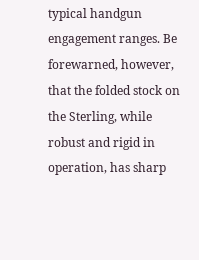typical handgun engagement ranges. Be forewarned, however, that the folded stock on the Sterling, while robust and rigid in operation, has sharp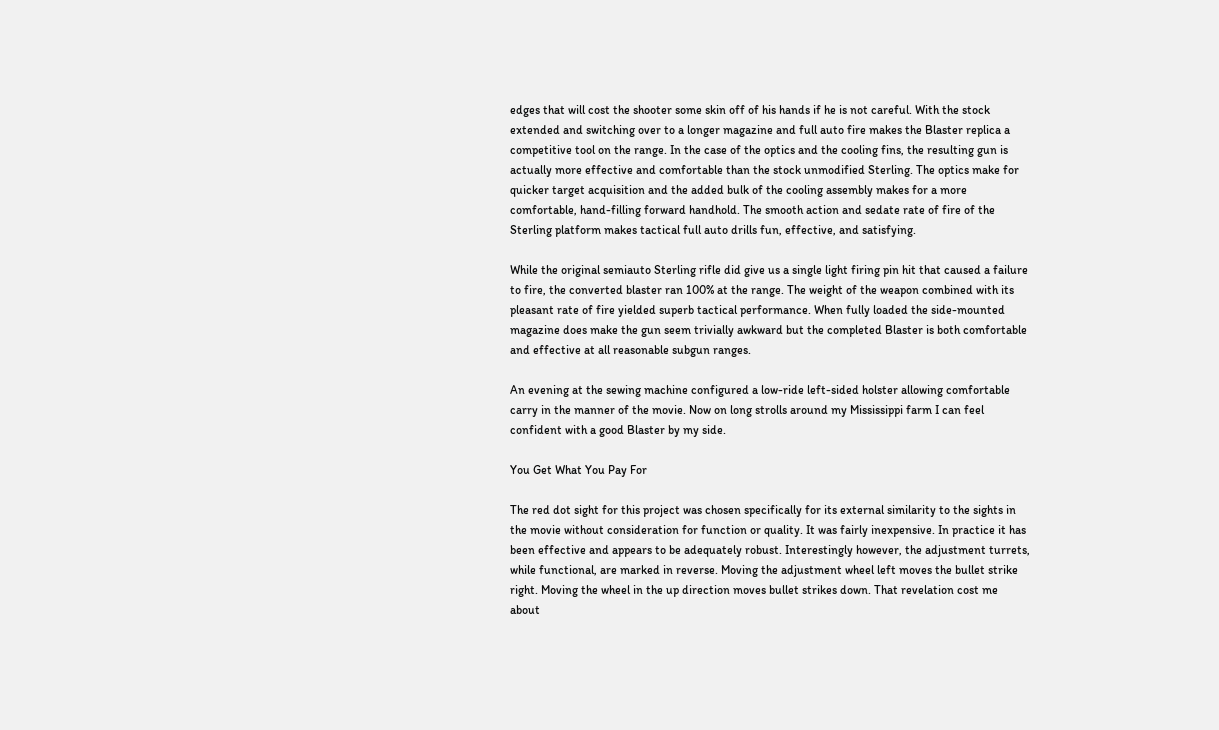edges that will cost the shooter some skin off of his hands if he is not careful. With the stock extended and switching over to a longer magazine and full auto fire makes the Blaster replica a competitive tool on the range. In the case of the optics and the cooling fins, the resulting gun is actually more effective and comfortable than the stock unmodified Sterling. The optics make for quicker target acquisition and the added bulk of the cooling assembly makes for a more comfortable, hand-filling forward handhold. The smooth action and sedate rate of fire of the Sterling platform makes tactical full auto drills fun, effective, and satisfying.

While the original semiauto Sterling rifle did give us a single light firing pin hit that caused a failure to fire, the converted blaster ran 100% at the range. The weight of the weapon combined with its pleasant rate of fire yielded superb tactical performance. When fully loaded the side-mounted magazine does make the gun seem trivially awkward but the completed Blaster is both comfortable and effective at all reasonable subgun ranges.

An evening at the sewing machine configured a low-ride left-sided holster allowing comfortable carry in the manner of the movie. Now on long strolls around my Mississippi farm I can feel confident with a good Blaster by my side.

You Get What You Pay For

The red dot sight for this project was chosen specifically for its external similarity to the sights in the movie without consideration for function or quality. It was fairly inexpensive. In practice it has been effective and appears to be adequately robust. Interestingly however, the adjustment turrets, while functional, are marked in reverse. Moving the adjustment wheel left moves the bullet strike right. Moving the wheel in the up direction moves bullet strikes down. That revelation cost me about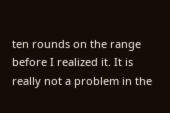ten rounds on the range before I realized it. It is really not a problem in the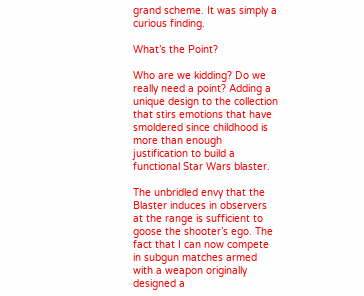grand scheme. It was simply a curious finding.

What’s the Point?

Who are we kidding? Do we really need a point? Adding a unique design to the collection that stirs emotions that have smoldered since childhood is more than enough justification to build a functional Star Wars blaster.

The unbridled envy that the Blaster induces in observers at the range is sufficient to goose the shooter’s ego. The fact that I can now compete in subgun matches armed with a weapon originally designed a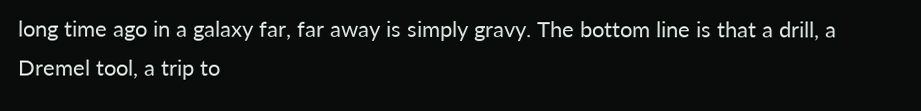long time ago in a galaxy far, far away is simply gravy. The bottom line is that a drill, a Dremel tool, a trip to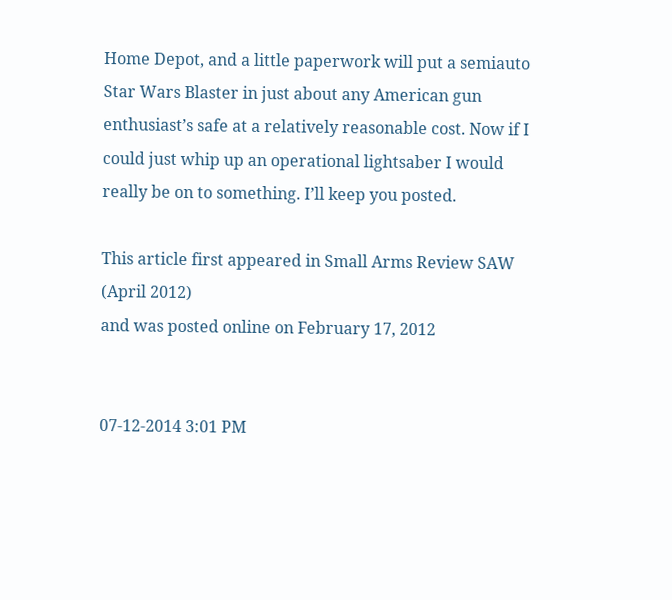Home Depot, and a little paperwork will put a semiauto Star Wars Blaster in just about any American gun enthusiast’s safe at a relatively reasonable cost. Now if I could just whip up an operational lightsaber I would really be on to something. I’ll keep you posted.

This article first appeared in Small Arms Review SAW (April 2012)
and was posted online on February 17, 2012


07-12-2014 3:01 PM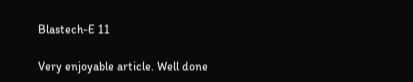Blastech-E 11

Very enjoyable article. Well done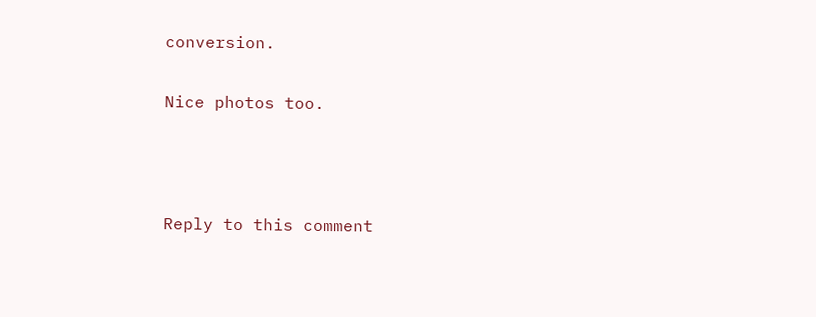conversion.

Nice photos too.



Reply to this comment